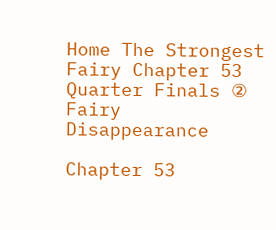Home The Strongest Fairy Chapter 53 Quarter Finals ② Fairy Disappearance

Chapter 53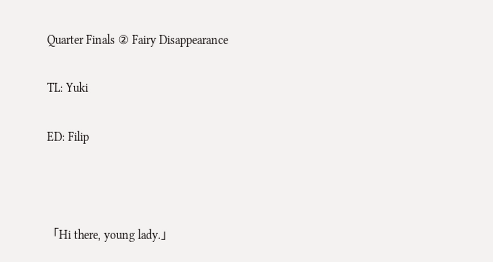Quarter Finals ② Fairy Disappearance

TL: Yuki

ED: Filip



「Hi there, young lady.」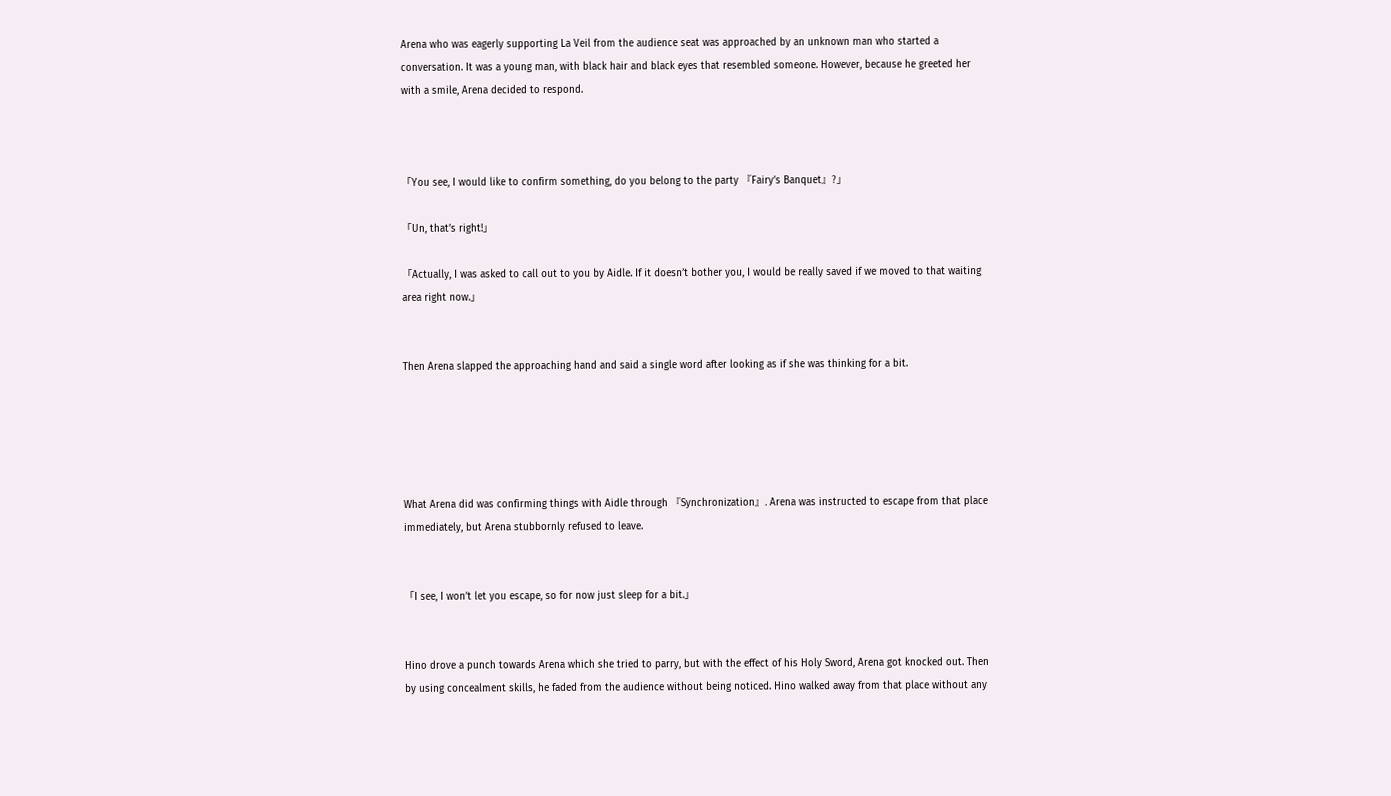Arena who was eagerly supporting La Veil from the audience seat was approached by an unknown man who started a conversation. It was a young man, with black hair and black eyes that resembled someone. However, because he greeted her with a smile, Arena decided to respond.



「You see, I would like to confirm something, do you belong to the party 『Fairy’s Banquet』?」

「Un, that’s right!」

「Actually, I was asked to call out to you by Aidle. If it doesn’t bother you, I would be really saved if we moved to that waiting area right now.」


Then Arena slapped the approaching hand and said a single word after looking as if she was thinking for a bit.





What Arena did was confirming things with Aidle through 『Synchronization』. Arena was instructed to escape from that place immediately, but Arena stubbornly refused to leave.


「I see, I won’t let you escape, so for now just sleep for a bit.」


Hino drove a punch towards Arena which she tried to parry, but with the effect of his Holy Sword, Arena got knocked out. Then by using concealment skills, he faded from the audience without being noticed. Hino walked away from that place without any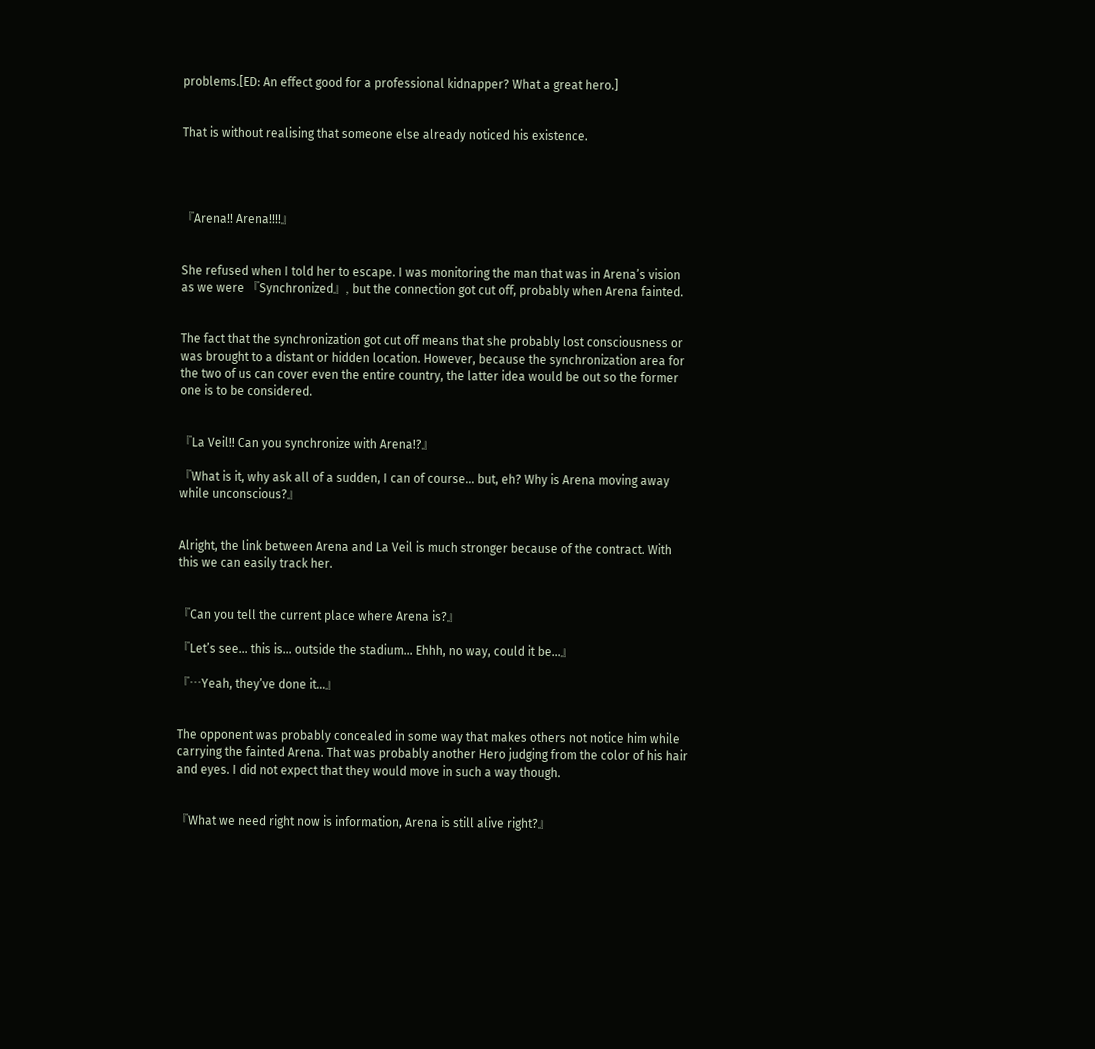problems.[ED: An effect good for a professional kidnapper? What a great hero.]


That is without realising that someone else already noticed his existence.




『Arena!! Arena!!!!』


She refused when I told her to escape. I was monitoring the man that was in Arena’s vision as we were 『Synchronized』, but the connection got cut off, probably when Arena fainted.


The fact that the synchronization got cut off means that she probably lost consciousness or was brought to a distant or hidden location. However, because the synchronization area for the two of us can cover even the entire country, the latter idea would be out so the former one is to be considered.


『La Veil!! Can you synchronize with Arena!?』

『What is it, why ask all of a sudden, I can of course… but, eh? Why is Arena moving away while unconscious?』


Alright, the link between Arena and La Veil is much stronger because of the contract. With this we can easily track her.


『Can you tell the current place where Arena is?』

『Let’s see… this is… outside the stadium… Ehhh, no way, could it be…』

『…Yeah, they’ve done it…』


The opponent was probably concealed in some way that makes others not notice him while carrying the fainted Arena. That was probably another Hero judging from the color of his hair and eyes. I did not expect that they would move in such a way though.


『What we need right now is information, Arena is still alive right?』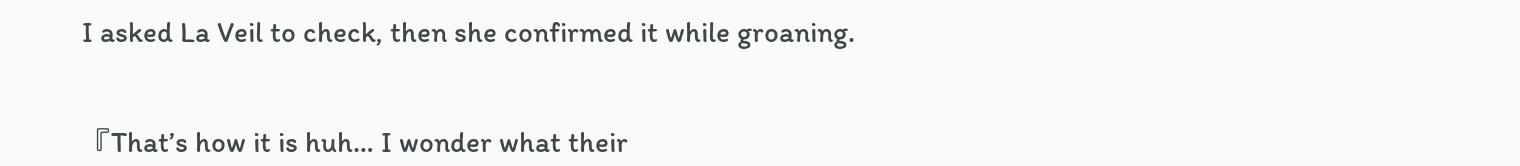I asked La Veil to check, then she confirmed it while groaning.


『That’s how it is huh… I wonder what their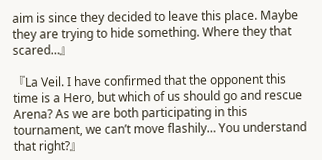aim is since they decided to leave this place. Maybe they are trying to hide something. Where they that scared…』

『La Veil. I have confirmed that the opponent this time is a Hero, but which of us should go and rescue Arena? As we are both participating in this tournament, we can’t move flashily… You understand that right?』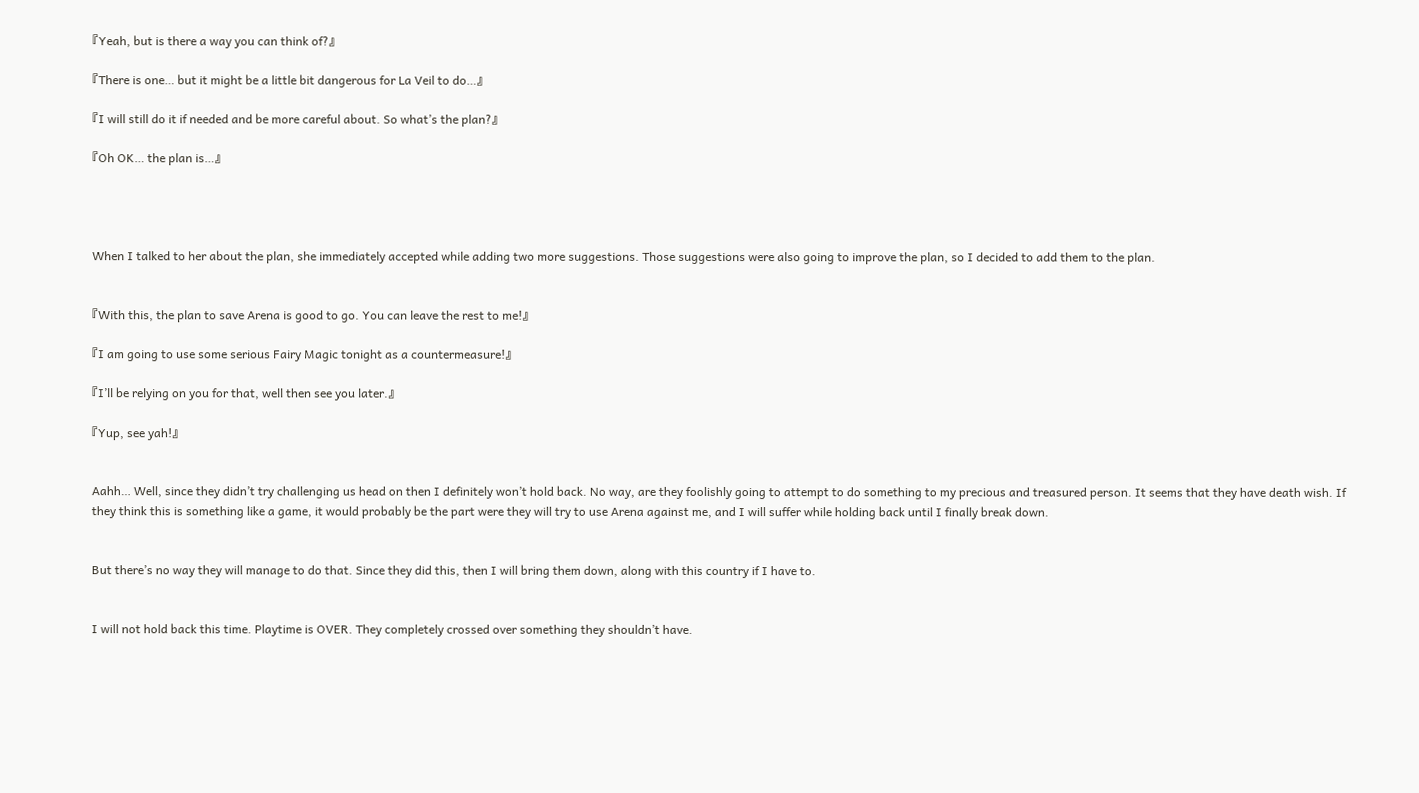『Yeah, but is there a way you can think of?』

『There is one… but it might be a little bit dangerous for La Veil to do…』

『I will still do it if needed and be more careful about. So what’s the plan?』

『Oh OK… the plan is…』




When I talked to her about the plan, she immediately accepted while adding two more suggestions. Those suggestions were also going to improve the plan, so I decided to add them to the plan.


『With this, the plan to save Arena is good to go. You can leave the rest to me!』

『I am going to use some serious Fairy Magic tonight as a countermeasure!』

『I’ll be relying on you for that, well then see you later.』

『Yup, see yah!』


Aahh… Well, since they didn’t try challenging us head on then I definitely won’t hold back. No way, are they foolishly going to attempt to do something to my precious and treasured person. It seems that they have death wish. If they think this is something like a game, it would probably be the part were they will try to use Arena against me, and I will suffer while holding back until I finally break down.


But there’s no way they will manage to do that. Since they did this, then I will bring them down, along with this country if I have to.


I will not hold back this time. Playtime is OVER. They completely crossed over something they shouldn’t have.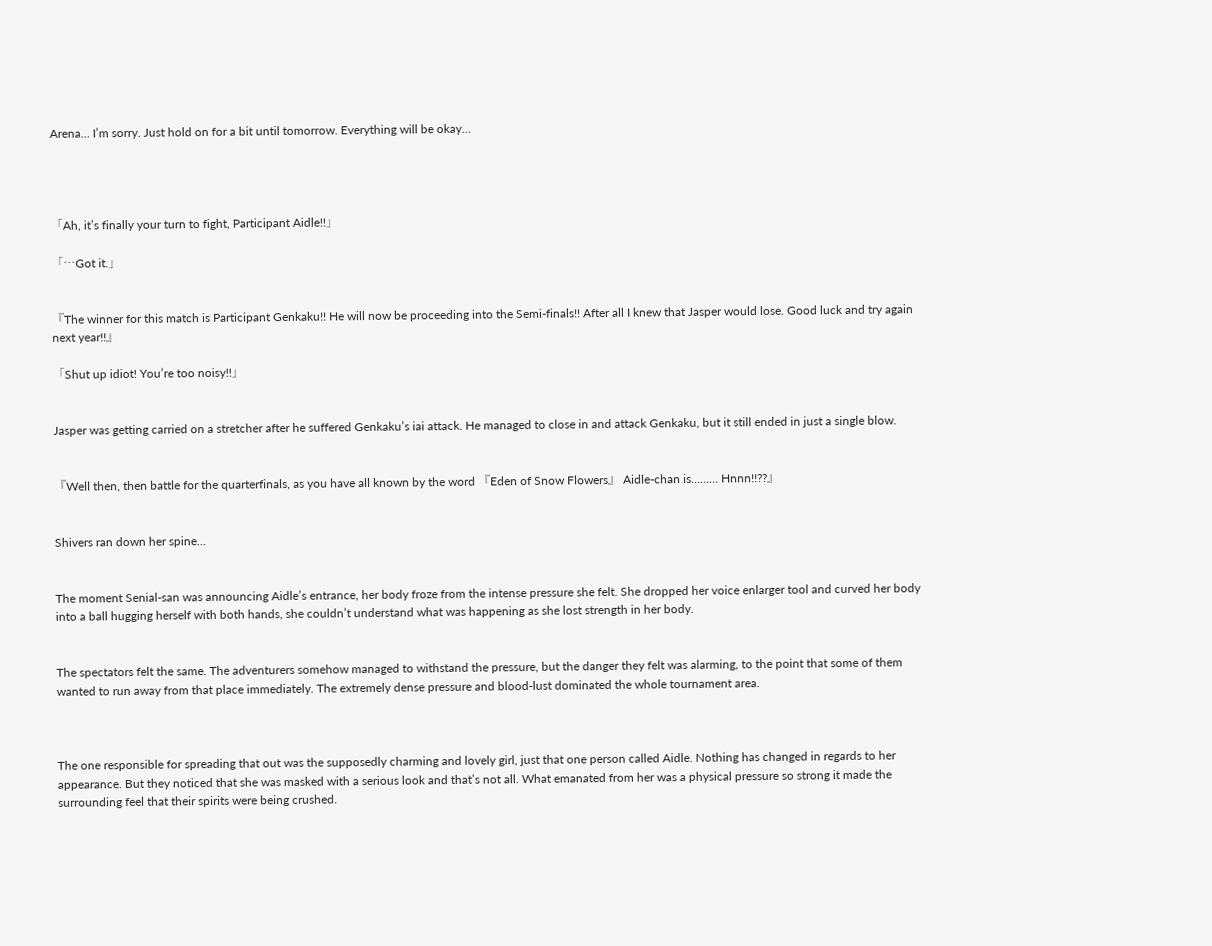Arena… I’m sorry. Just hold on for a bit until tomorrow. Everything will be okay…




「Ah, it’s finally your turn to fight, Participant Aidle!!」

「…Got it.」


『The winner for this match is Participant Genkaku!! He will now be proceeding into the Semi-finals!! After all I knew that Jasper would lose. Good luck and try again next year!!』

「Shut up idiot! You’re too noisy!!」


Jasper was getting carried on a stretcher after he suffered Genkaku’s iai attack. He managed to close in and attack Genkaku, but it still ended in just a single blow.


『Well then, then battle for the quarterfinals, as you have all known by the word 『Eden of Snow Flowers』 Aidle-chan is……… Hnnn!!??』


Shivers ran down her spine…


The moment Senial-san was announcing Aidle’s entrance, her body froze from the intense pressure she felt. She dropped her voice enlarger tool and curved her body into a ball hugging herself with both hands, she couldn’t understand what was happening as she lost strength in her body.


The spectators felt the same. The adventurers somehow managed to withstand the pressure, but the danger they felt was alarming, to the point that some of them wanted to run away from that place immediately. The extremely dense pressure and blood-lust dominated the whole tournament area.



The one responsible for spreading that out was the supposedly charming and lovely girl, just that one person called Aidle. Nothing has changed in regards to her appearance. But they noticed that she was masked with a serious look and that’s not all. What emanated from her was a physical pressure so strong it made the surrounding feel that their spirits were being crushed.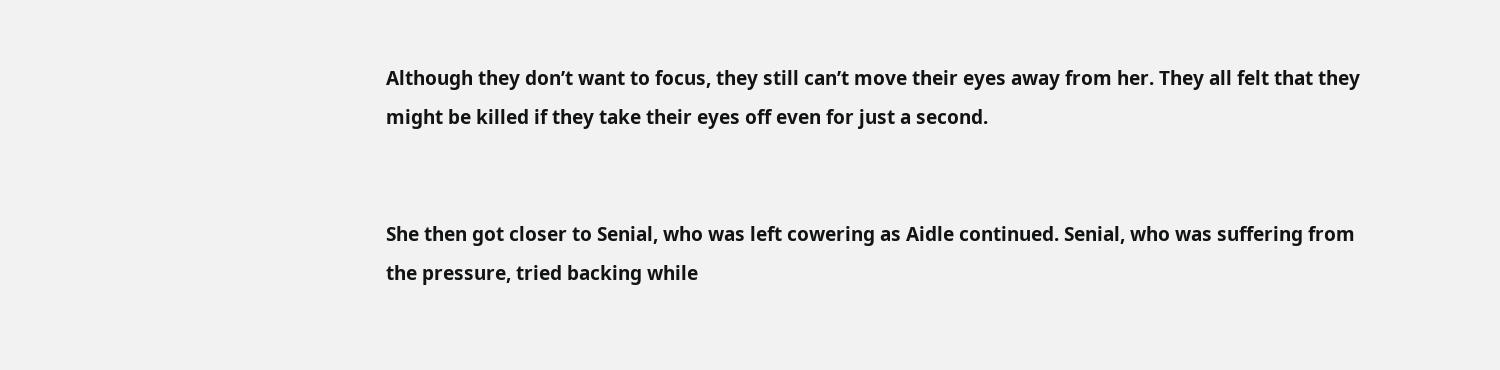Although they don’t want to focus, they still can’t move their eyes away from her. They all felt that they might be killed if they take their eyes off even for just a second.


She then got closer to Senial, who was left cowering as Aidle continued. Senial, who was suffering from the pressure, tried backing while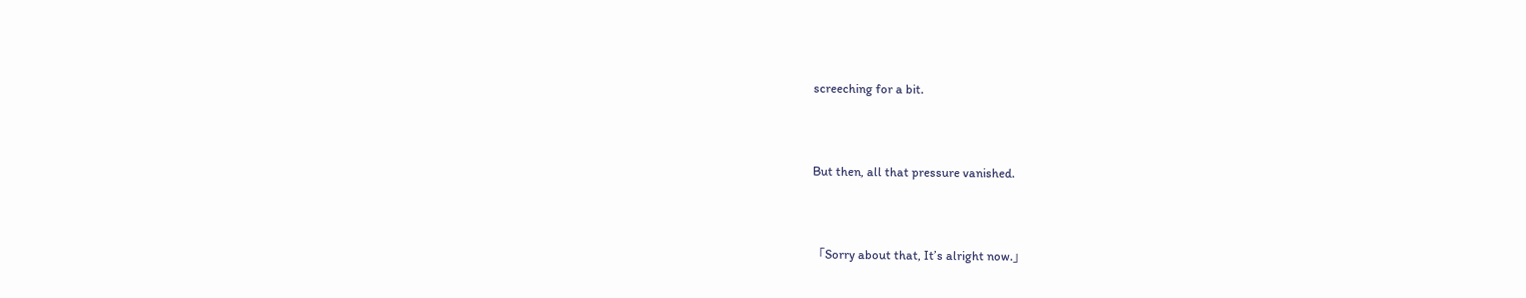screeching for a bit.


But then, all that pressure vanished.


「Sorry about that, It’s alright now.」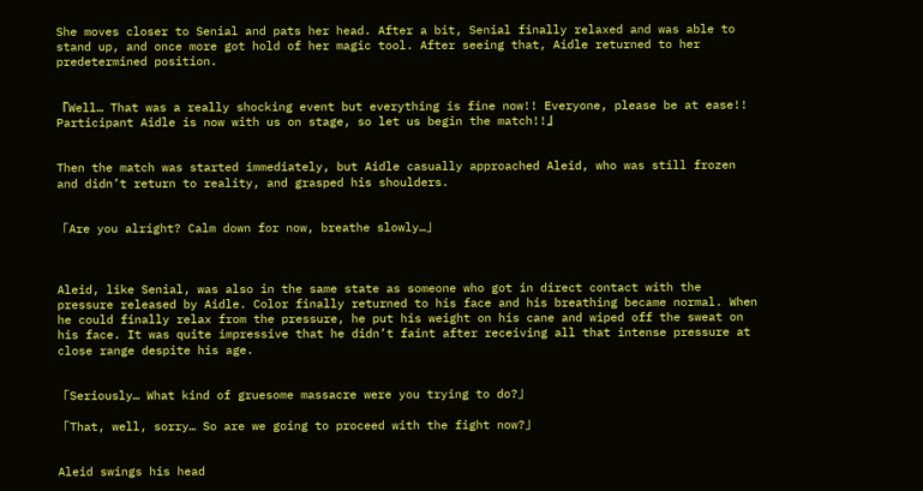She moves closer to Senial and pats her head. After a bit, Senial finally relaxed and was able to stand up, and once more got hold of her magic tool. After seeing that, Aidle returned to her predetermined position.


『Well… That was a really shocking event but everything is fine now!! Everyone, please be at ease!! Participant Aidle is now with us on stage, so let us begin the match!!』


Then the match was started immediately, but Aidle casually approached Aleid, who was still frozen and didn’t return to reality, and grasped his shoulders.


「Are you alright? Calm down for now, breathe slowly…」



Aleid, like Senial, was also in the same state as someone who got in direct contact with the pressure released by Aidle. Color finally returned to his face and his breathing became normal. When he could finally relax from the pressure, he put his weight on his cane and wiped off the sweat on his face. It was quite impressive that he didn’t faint after receiving all that intense pressure at close range despite his age.


「Seriously… What kind of gruesome massacre were you trying to do?」

「That, well, sorry… So are we going to proceed with the fight now?」


Aleid swings his head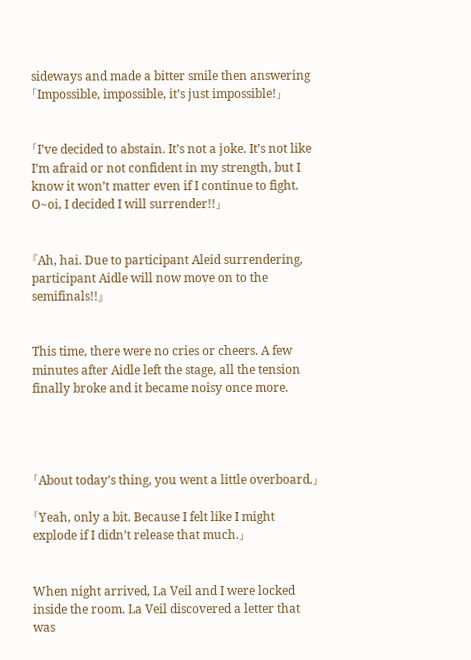sideways and made a bitter smile then answering 「Impossible, impossible, it’s just impossible!」


「I’ve decided to abstain. It’s not a joke. It’s not like I’m afraid or not confident in my strength, but I know it won’t matter even if I continue to fight. O~oi, I decided I will surrender!!」


『Ah, hai. Due to participant Aleid surrendering, participant Aidle will now move on to the semifinals!!』


This time, there were no cries or cheers. A few minutes after Aidle left the stage, all the tension finally broke and it became noisy once more.




「About today’s thing, you went a little overboard.」

「Yeah, only a bit. Because I felt like I might explode if I didn’t release that much.」


When night arrived, La Veil and I were locked inside the room. La Veil discovered a letter that was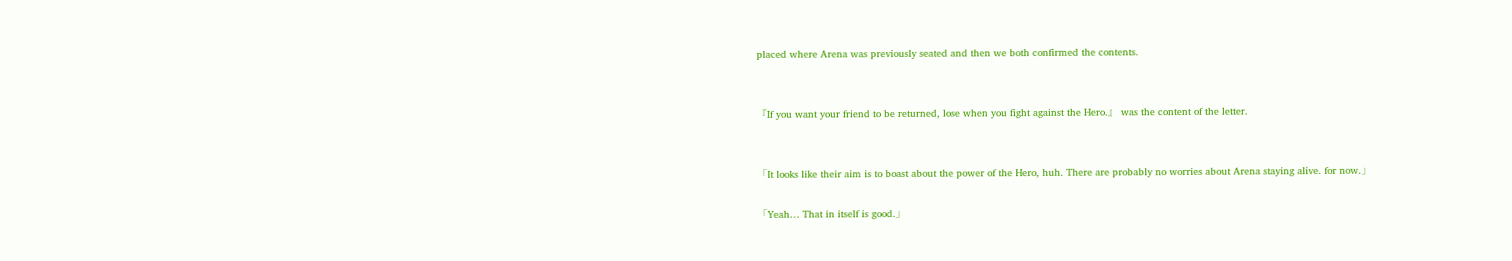placed where Arena was previously seated and then we both confirmed the contents.


『If you want your friend to be returned, lose when you fight against the Hero.』 was the content of the letter.


「It looks like their aim is to boast about the power of the Hero, huh. There are probably no worries about Arena staying alive. for now.」

「Yeah… That in itself is good.」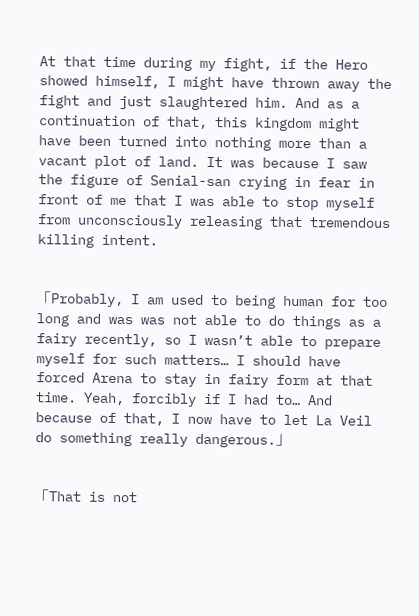At that time during my fight, if the Hero showed himself, I might have thrown away the fight and just slaughtered him. And as a continuation of that, this kingdom might have been turned into nothing more than a vacant plot of land. It was because I saw the figure of Senial-san crying in fear in front of me that I was able to stop myself from unconsciously releasing that tremendous killing intent.


「Probably, I am used to being human for too long and was was not able to do things as a fairy recently, so I wasn’t able to prepare myself for such matters… I should have forced Arena to stay in fairy form at that time. Yeah, forcibly if I had to… And because of that, I now have to let La Veil do something really dangerous.」


「That is not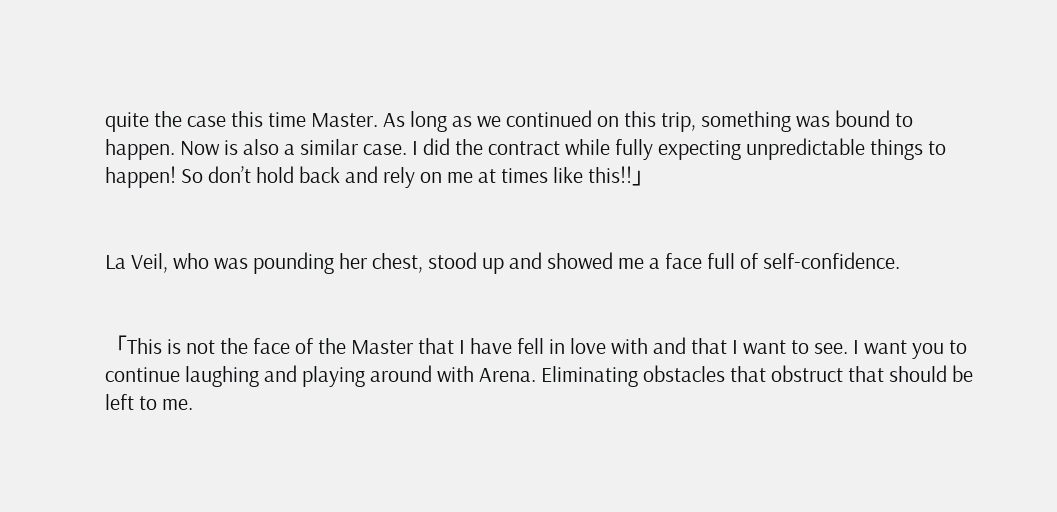quite the case this time Master. As long as we continued on this trip, something was bound to happen. Now is also a similar case. I did the contract while fully expecting unpredictable things to happen! So don’t hold back and rely on me at times like this!!」


La Veil, who was pounding her chest, stood up and showed me a face full of self-confidence.


「This is not the face of the Master that I have fell in love with and that I want to see. I want you to continue laughing and playing around with Arena. Eliminating obstacles that obstruct that should be left to me.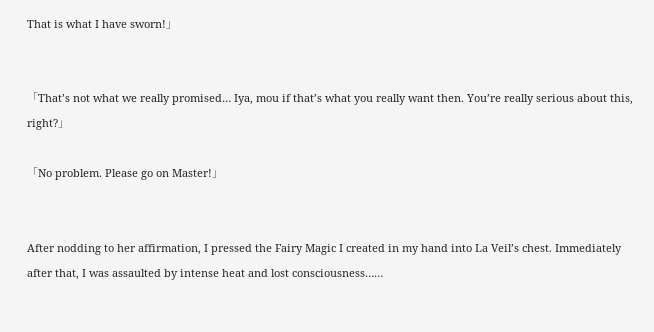That is what I have sworn!」


「That’s not what we really promised… Iya, mou if that’s what you really want then. You’re really serious about this, right?」

「No problem. Please go on Master!」


After nodding to her affirmation, I pressed the Fairy Magic I created in my hand into La Veil’s chest. Immediately after that, I was assaulted by intense heat and lost consciousness……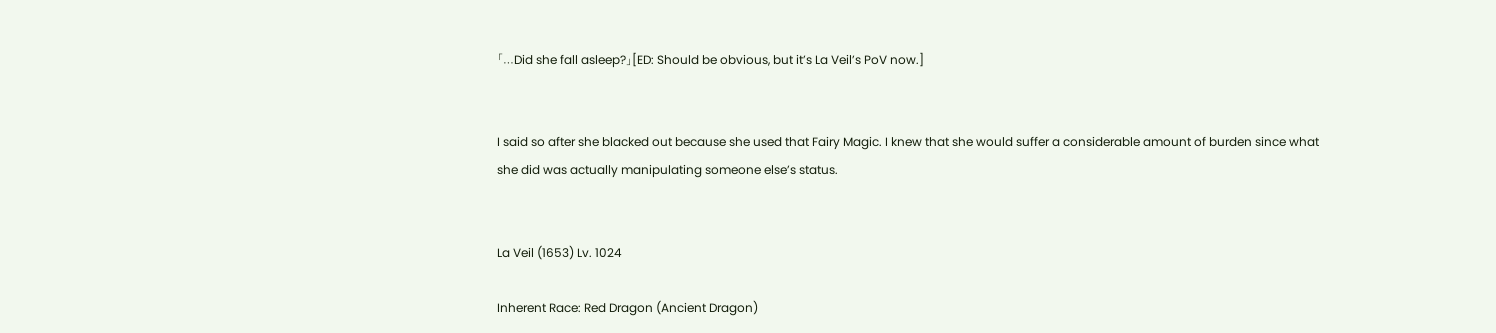「…Did she fall asleep?」[ED: Should be obvious, but it’s La Veil’s PoV now.]


I said so after she blacked out because she used that Fairy Magic. I knew that she would suffer a considerable amount of burden since what she did was actually manipulating someone else’s status.


La Veil (1653) Lv. 1024

Inherent Race: Red Dragon (Ancient Dragon)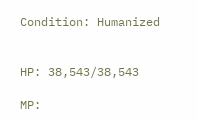Condition: Humanized


HP: 38,543/38,543

MP: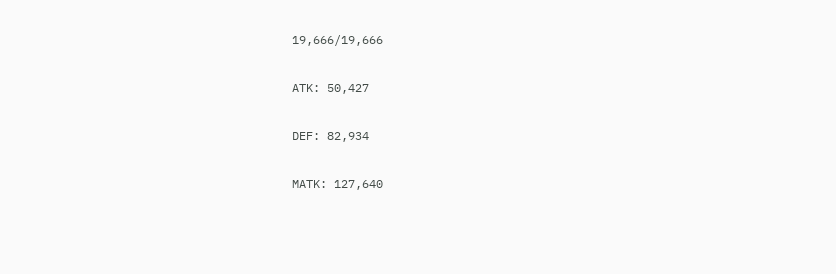19,666/19,666

ATK: 50,427

DEF: 82,934

MATK: 127,640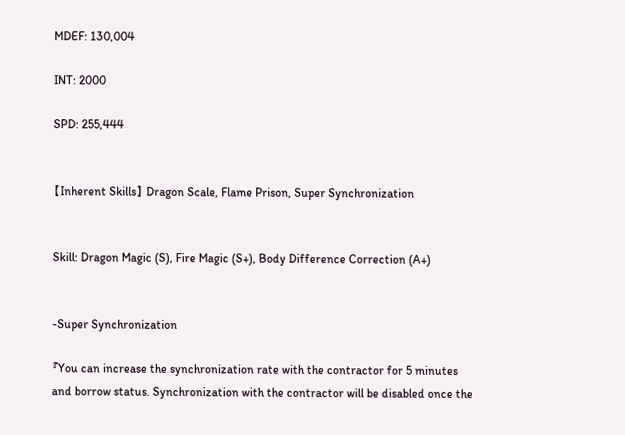MDEF: 130,004

INT: 2000

SPD: 255,444


【Inherent Skills】 Dragon Scale, Flame Prison, Super Synchronization


Skill: Dragon Magic (S), Fire Magic (S+), Body Difference Correction (A+)


-Super Synchronization

『You can increase the synchronization rate with the contractor for 5 minutes and borrow status. Synchronization with the contractor will be disabled once the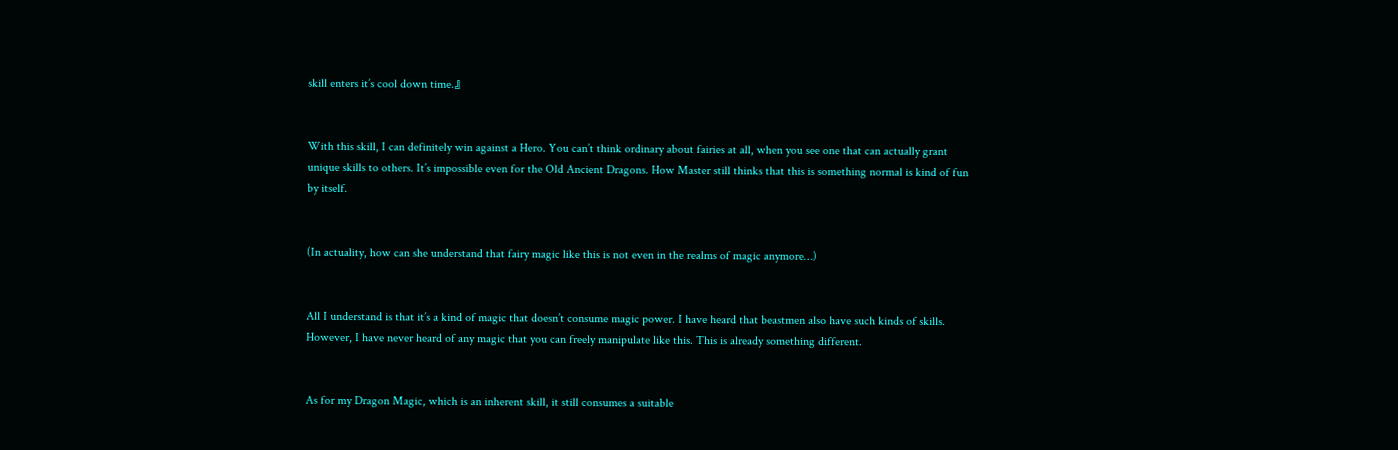skill enters it’s cool down time.』


With this skill, I can definitely win against a Hero. You can’t think ordinary about fairies at all, when you see one that can actually grant unique skills to others. It’s impossible even for the Old Ancient Dragons. How Master still thinks that this is something normal is kind of fun by itself.


(In actuality, how can she understand that fairy magic like this is not even in the realms of magic anymore…)


All I understand is that it’s a kind of magic that doesn’t consume magic power. I have heard that beastmen also have such kinds of skills. However, I have never heard of any magic that you can freely manipulate like this. This is already something different.


As for my Dragon Magic, which is an inherent skill, it still consumes a suitable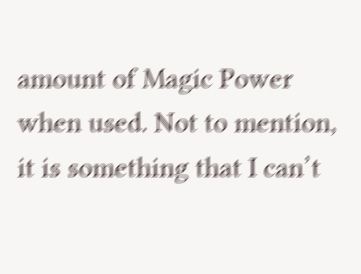amount of Magic Power when used. Not to mention, it is something that I can’t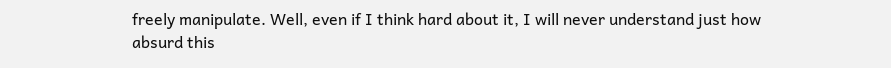freely manipulate. Well, even if I think hard about it, I will never understand just how absurd this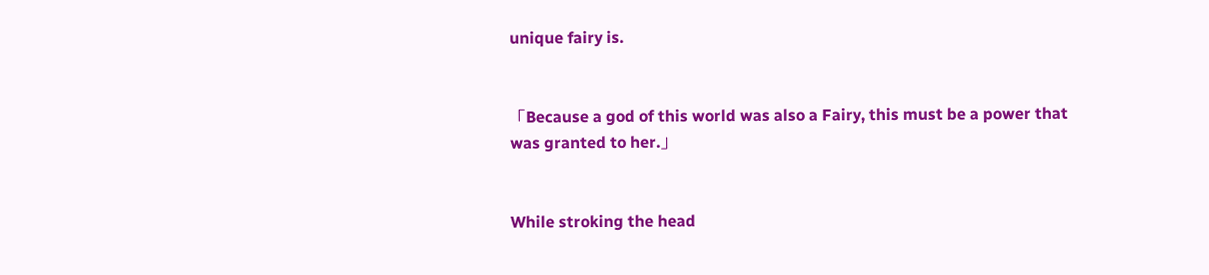unique fairy is.


「Because a god of this world was also a Fairy, this must be a power that was granted to her.」


While stroking the head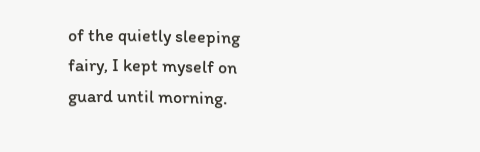of the quietly sleeping fairy, I kept myself on guard until morning.